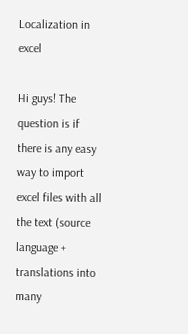Localization in excel

Hi guys! The question is if there is any easy way to import excel files with all the text (source language + translations into many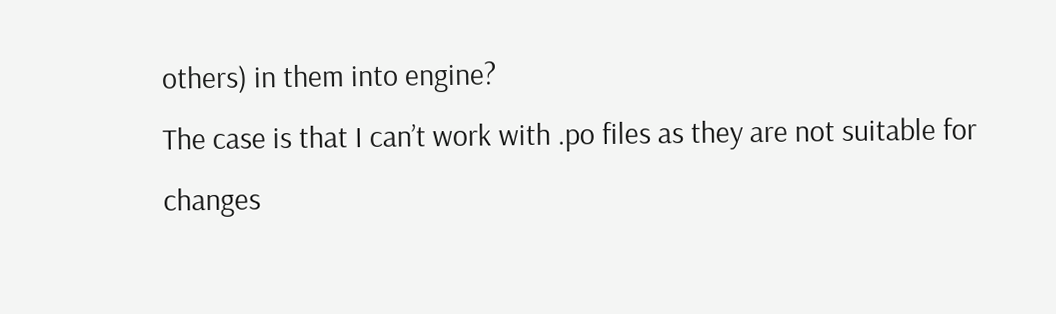others) in them into engine?
The case is that I can’t work with .po files as they are not suitable for changes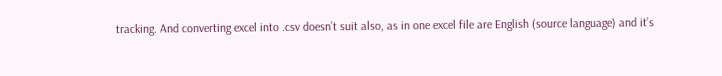tracking. And converting excel into .csv doesn’t suit also, as in one excel file are English (source language) and it’s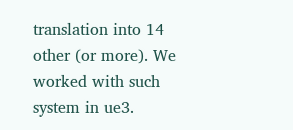translation into 14 other (or more). We worked with such system in ue3.